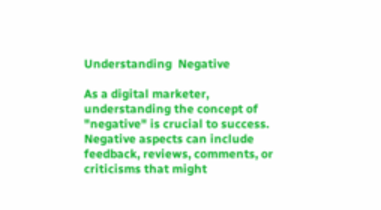Understanding  Negative

As a digital marketer, understanding the concept of "negative" is crucial to success. Negative aspects can include feedback, reviews, comments, or criticisms that might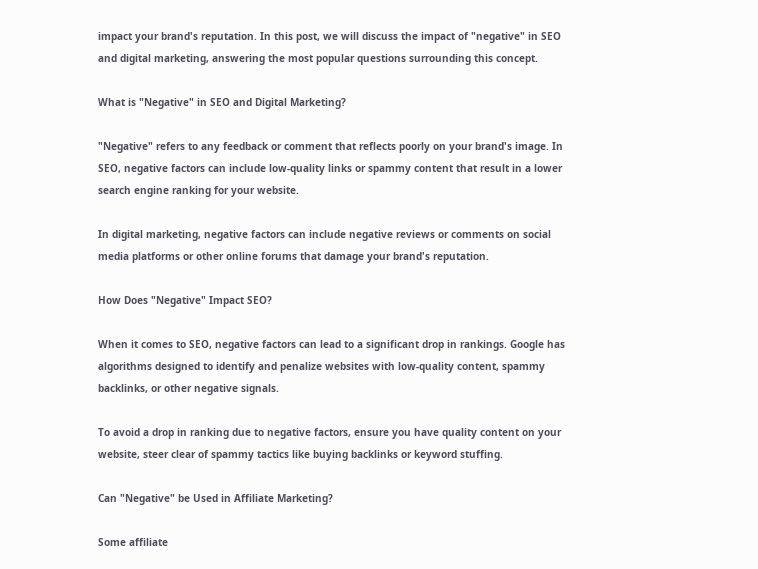impact your brand's reputation. In this post, we will discuss the impact of "negative" in SEO and digital marketing, answering the most popular questions surrounding this concept.

What is "Negative" in SEO and Digital Marketing?

"Negative" refers to any feedback or comment that reflects poorly on your brand's image. In SEO, negative factors can include low-quality links or spammy content that result in a lower search engine ranking for your website.

In digital marketing, negative factors can include negative reviews or comments on social media platforms or other online forums that damage your brand's reputation.

How Does "Negative" Impact SEO?

When it comes to SEO, negative factors can lead to a significant drop in rankings. Google has algorithms designed to identify and penalize websites with low-quality content, spammy backlinks, or other negative signals.

To avoid a drop in ranking due to negative factors, ensure you have quality content on your website, steer clear of spammy tactics like buying backlinks or keyword stuffing.

Can "Negative" be Used in Affiliate Marketing?

Some affiliate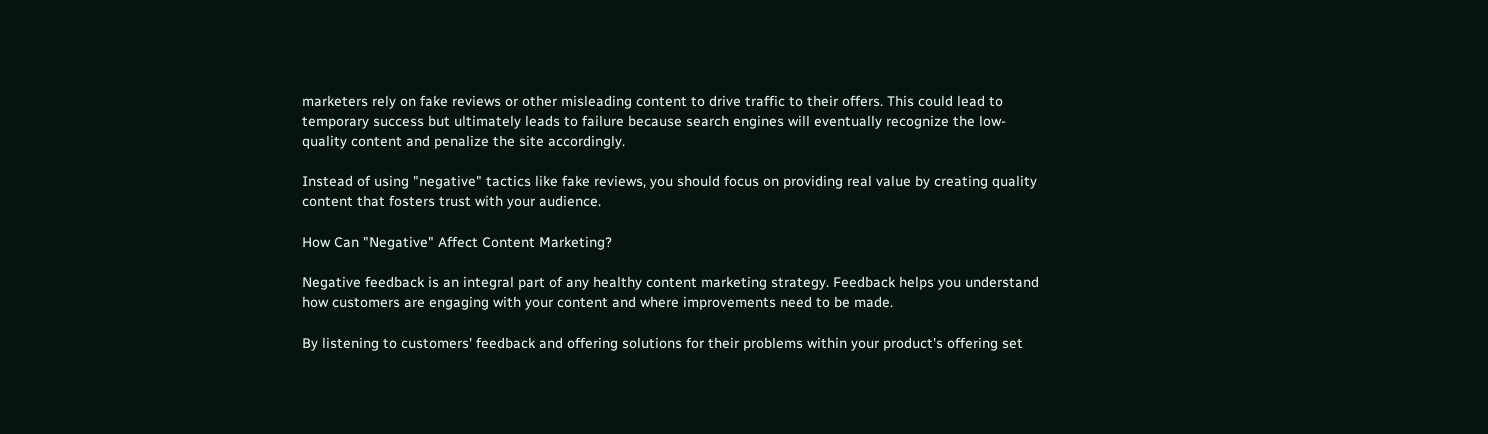marketers rely on fake reviews or other misleading content to drive traffic to their offers. This could lead to temporary success but ultimately leads to failure because search engines will eventually recognize the low-quality content and penalize the site accordingly.

Instead of using "negative" tactics like fake reviews, you should focus on providing real value by creating quality content that fosters trust with your audience.

How Can "Negative" Affect Content Marketing?

Negative feedback is an integral part of any healthy content marketing strategy. Feedback helps you understand how customers are engaging with your content and where improvements need to be made.

By listening to customers' feedback and offering solutions for their problems within your product's offering set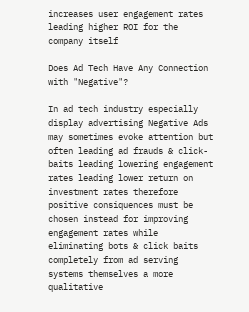increases user engagement rates leading higher ROI for the company itself

Does Ad Tech Have Any Connection with "Negative"?

In ad tech industry especially display advertising Negative Ads may sometimes evoke attention but often leading ad frauds & click-baits leading lowering engagement rates leading lower return on investment rates therefore positive consiquences must be chosen instead for improving engagement rates while eliminating bots & click baits completely from ad serving systems themselves a more qualitative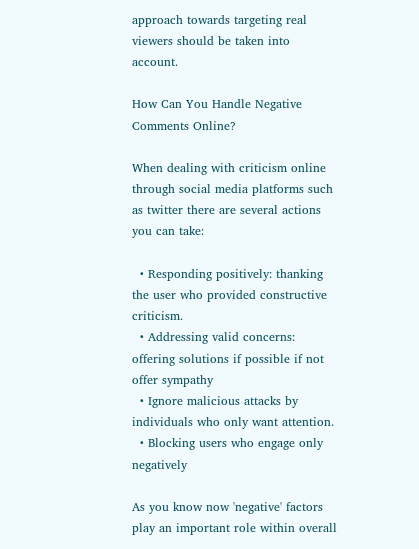approach towards targeting real viewers should be taken into account.

How Can You Handle Negative Comments Online?

When dealing with criticism online through social media platforms such as twitter there are several actions you can take:

  • Responding positively: thanking the user who provided constructive criticism.
  • Addressing valid concerns: offering solutions if possible if not offer sympathy
  • Ignore malicious attacks by individuals who only want attention.
  • Blocking users who engage only negatively

As you know now 'negative' factors play an important role within overall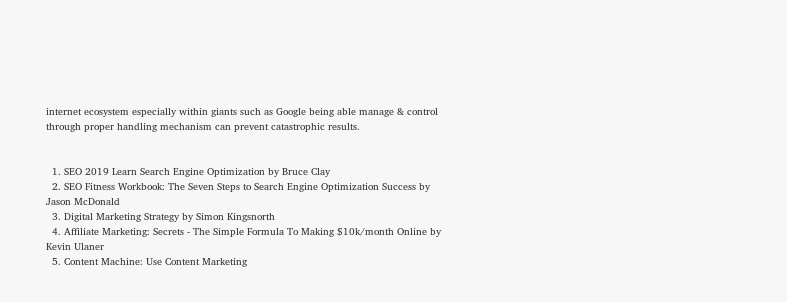internet ecosystem especially within giants such as Google being able manage & control through proper handling mechanism can prevent catastrophic results.


  1. SEO 2019 Learn Search Engine Optimization by Bruce Clay
  2. SEO Fitness Workbook: The Seven Steps to Search Engine Optimization Success by Jason McDonald
  3. Digital Marketing Strategy by Simon Kingsnorth
  4. Affiliate Marketing: Secrets - The Simple Formula To Making $10k/month Online by Kevin Ulaner
  5. Content Machine: Use Content Marketing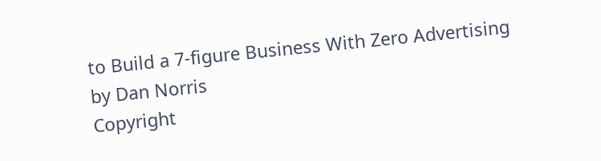to Build a 7-figure Business With Zero Advertising by Dan Norris
Copyright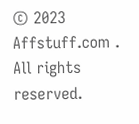© 2023 Affstuff.com . All rights reserved.